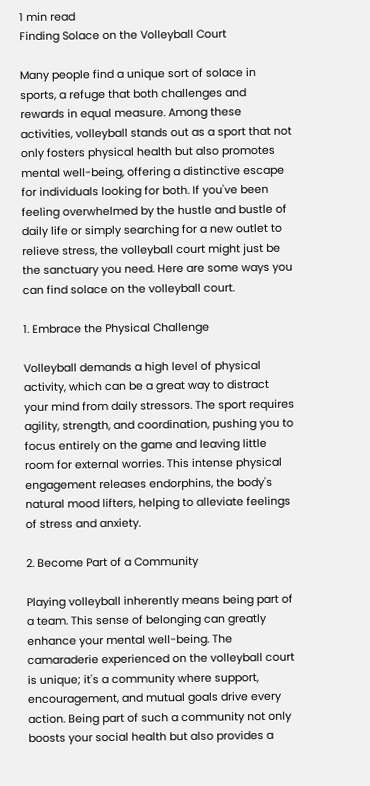1 min read
Finding Solace on the Volleyball Court

Many people find a unique sort of solace in sports, a refuge that both challenges and rewards in equal measure. Among these activities, volleyball stands out as a sport that not only fosters physical health but also promotes mental well-being, offering a distinctive escape for individuals looking for both. If you've been feeling overwhelmed by the hustle and bustle of daily life or simply searching for a new outlet to relieve stress, the volleyball court might just be the sanctuary you need. Here are some ways you can find solace on the volleyball court.

1. Embrace the Physical Challenge

Volleyball demands a high level of physical activity, which can be a great way to distract your mind from daily stressors. The sport requires agility, strength, and coordination, pushing you to focus entirely on the game and leaving little room for external worries. This intense physical engagement releases endorphins, the body's natural mood lifters, helping to alleviate feelings of stress and anxiety.

2. Become Part of a Community

Playing volleyball inherently means being part of a team. This sense of belonging can greatly enhance your mental well-being. The camaraderie experienced on the volleyball court is unique; it's a community where support, encouragement, and mutual goals drive every action. Being part of such a community not only boosts your social health but also provides a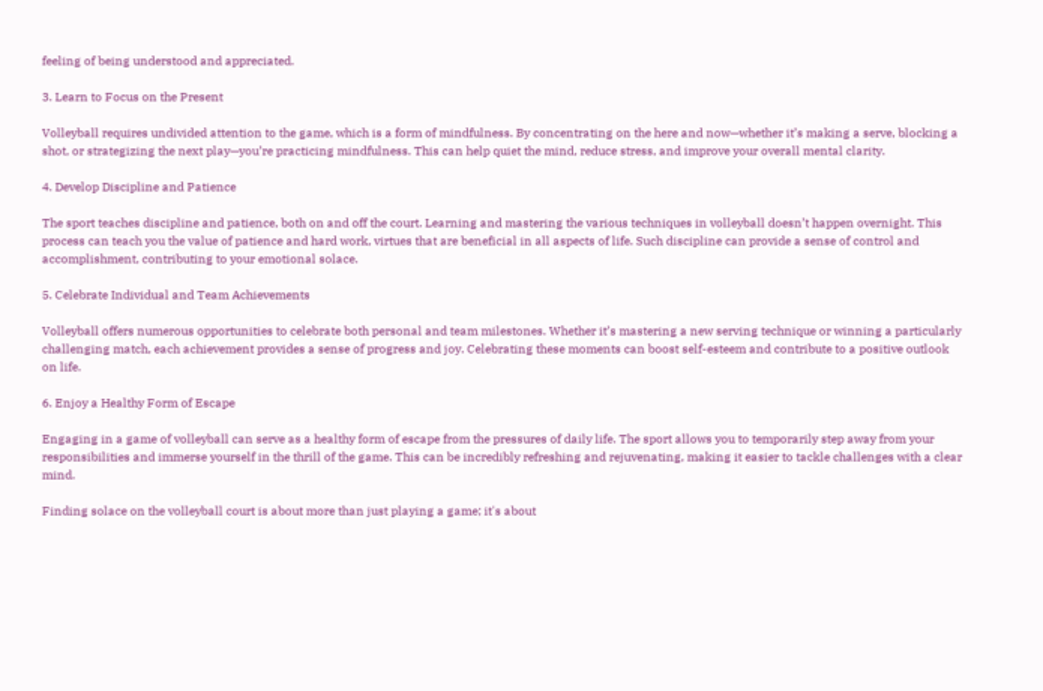feeling of being understood and appreciated.

3. Learn to Focus on the Present

Volleyball requires undivided attention to the game, which is a form of mindfulness. By concentrating on the here and now—whether it’s making a serve, blocking a shot, or strategizing the next play—you’re practicing mindfulness. This can help quiet the mind, reduce stress, and improve your overall mental clarity.

4. Develop Discipline and Patience

The sport teaches discipline and patience, both on and off the court. Learning and mastering the various techniques in volleyball doesn’t happen overnight. This process can teach you the value of patience and hard work, virtues that are beneficial in all aspects of life. Such discipline can provide a sense of control and accomplishment, contributing to your emotional solace.

5. Celebrate Individual and Team Achievements

Volleyball offers numerous opportunities to celebrate both personal and team milestones. Whether it’s mastering a new serving technique or winning a particularly challenging match, each achievement provides a sense of progress and joy. Celebrating these moments can boost self-esteem and contribute to a positive outlook on life.

6. Enjoy a Healthy Form of Escape

Engaging in a game of volleyball can serve as a healthy form of escape from the pressures of daily life. The sport allows you to temporarily step away from your responsibilities and immerse yourself in the thrill of the game. This can be incredibly refreshing and rejuvenating, making it easier to tackle challenges with a clear mind.

Finding solace on the volleyball court is about more than just playing a game; it's about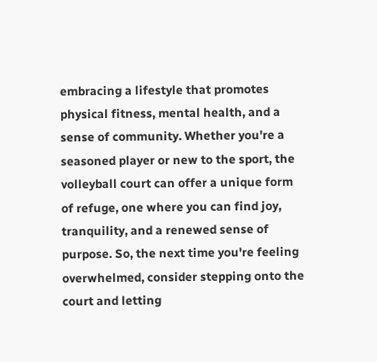embracing a lifestyle that promotes physical fitness, mental health, and a sense of community. Whether you're a seasoned player or new to the sport, the volleyball court can offer a unique form of refuge, one where you can find joy, tranquility, and a renewed sense of purpose. So, the next time you're feeling overwhelmed, consider stepping onto the court and letting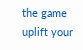the game uplift your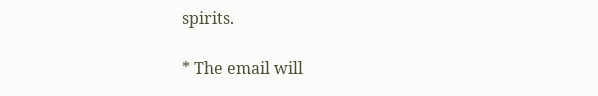spirits.

* The email will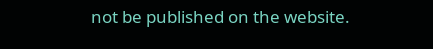not be published on the website.